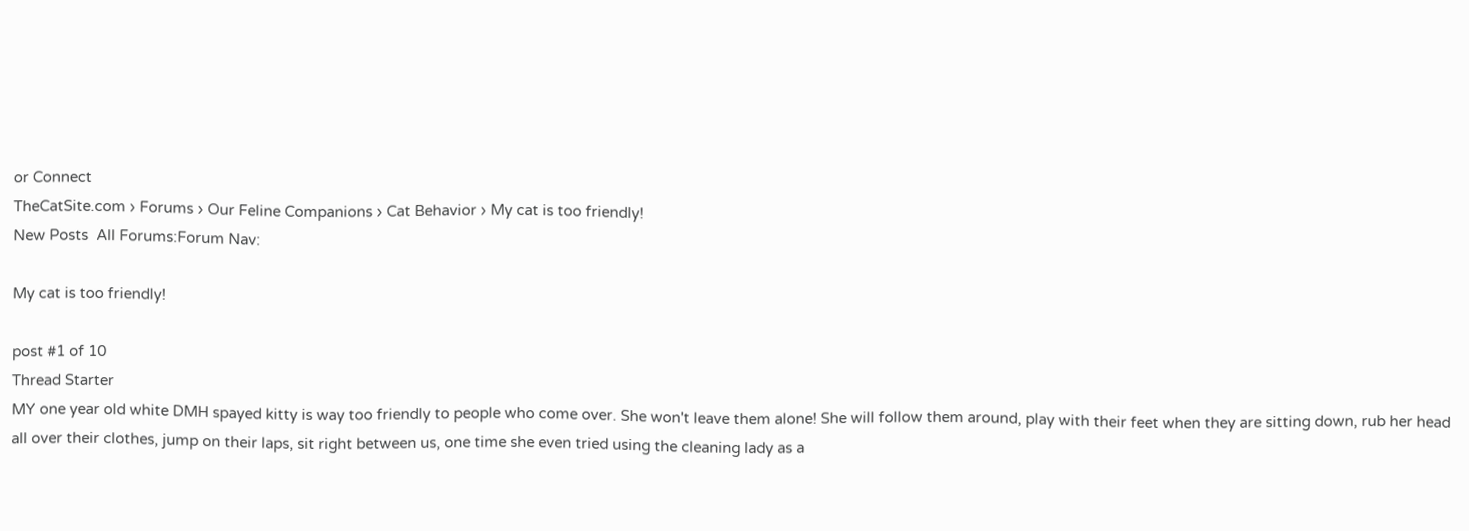or Connect
TheCatSite.com › Forums › Our Feline Companions › Cat Behavior › My cat is too friendly!
New Posts  All Forums:Forum Nav:

My cat is too friendly!

post #1 of 10
Thread Starter
MY one year old white DMH spayed kitty is way too friendly to people who come over. She won't leave them alone! She will follow them around, play with their feet when they are sitting down, rub her head all over their clothes, jump on their laps, sit right between us, one time she even tried using the cleaning lady as a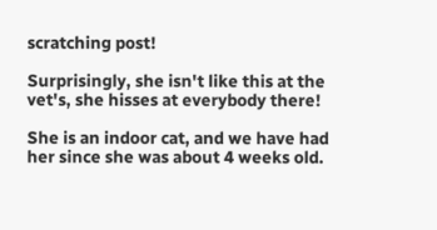scratching post!

Surprisingly, she isn't like this at the vet's, she hisses at everybody there!

She is an indoor cat, and we have had her since she was about 4 weeks old.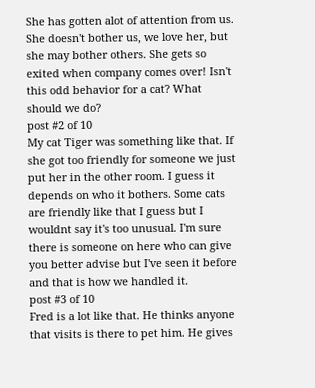She has gotten alot of attention from us. She doesn't bother us, we love her, but she may bother others. She gets so exited when company comes over! Isn't this odd behavior for a cat? What should we do?
post #2 of 10
My cat Tiger was something like that. If she got too friendly for someone we just put her in the other room. I guess it depends on who it bothers. Some cats are friendly like that I guess but I wouldnt say it's too unusual. I'm sure there is someone on here who can give you better advise but I've seen it before and that is how we handled it.
post #3 of 10
Fred is a lot like that. He thinks anyone that visits is there to pet him. He gives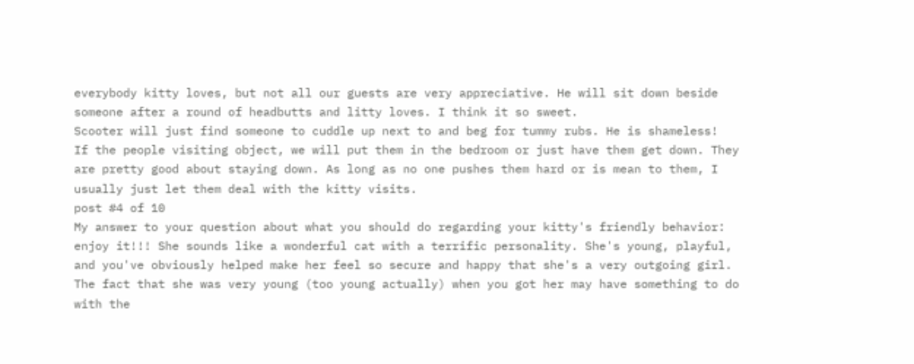everybody kitty loves, but not all our guests are very appreciative. He will sit down beside someone after a round of headbutts and litty loves. I think it so sweet.
Scooter will just find someone to cuddle up next to and beg for tummy rubs. He is shameless!
If the people visiting object, we will put them in the bedroom or just have them get down. They are pretty good about staying down. As long as no one pushes them hard or is mean to them, I usually just let them deal with the kitty visits.
post #4 of 10
My answer to your question about what you should do regarding your kitty's friendly behavior: enjoy it!!! She sounds like a wonderful cat with a terrific personality. She's young, playful, and you've obviously helped make her feel so secure and happy that she's a very outgoing girl. The fact that she was very young (too young actually) when you got her may have something to do with the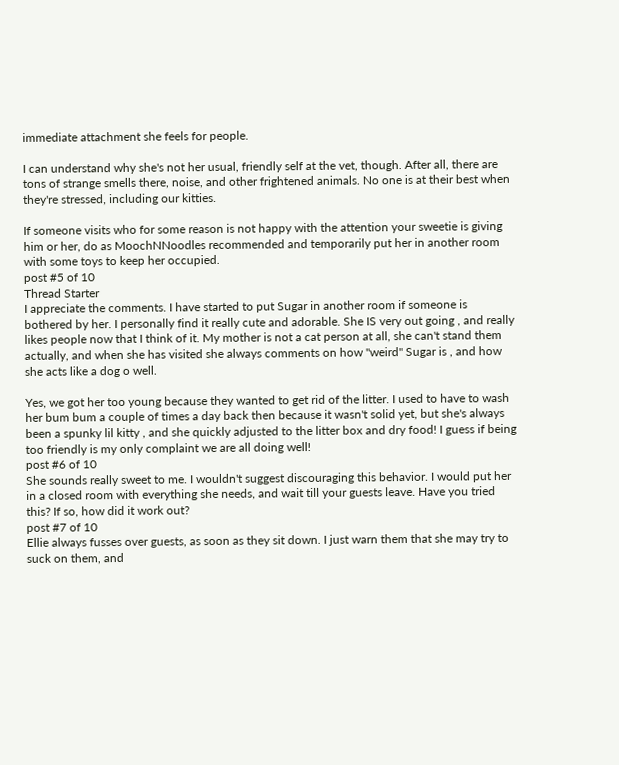immediate attachment she feels for people.

I can understand why she's not her usual, friendly self at the vet, though. After all, there are tons of strange smells there, noise, and other frightened animals. No one is at their best when they're stressed, including our kitties.

If someone visits who for some reason is not happy with the attention your sweetie is giving him or her, do as MoochNNoodles recommended and temporarily put her in another room with some toys to keep her occupied.
post #5 of 10
Thread Starter
I appreciate the comments. I have started to put Sugar in another room if someone is bothered by her. I personally find it really cute and adorable. She IS very out going , and really likes people now that I think of it. My mother is not a cat person at all, she can't stand them actually, and when she has visited she always comments on how "weird" Sugar is , and how she acts like a dog o well.

Yes, we got her too young because they wanted to get rid of the litter. I used to have to wash her bum bum a couple of times a day back then because it wasn't solid yet, but she's always been a spunky lil kitty , and she quickly adjusted to the litter box and dry food! I guess if being too friendly is my only complaint we are all doing well!
post #6 of 10
She sounds really sweet to me. I wouldn't suggest discouraging this behavior. I would put her in a closed room with everything she needs, and wait till your guests leave. Have you tried this? If so, how did it work out?
post #7 of 10
Ellie always fusses over guests, as soon as they sit down. I just warn them that she may try to suck on them, and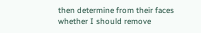then determine from their faces whether I should remove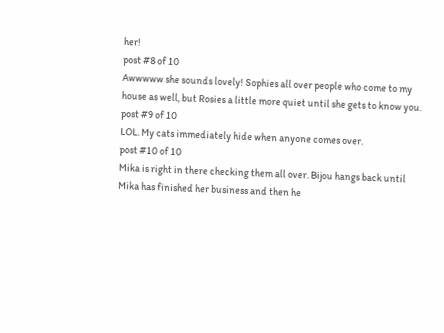her!
post #8 of 10
Awwwww she sounds lovely! Sophies all over people who come to my house as well, but Rosies a little more quiet until she gets to know you.
post #9 of 10
LOL. My cats immediately hide when anyone comes over.
post #10 of 10
Mika is right in there checking them all over. Bijou hangs back until Mika has finished her business and then he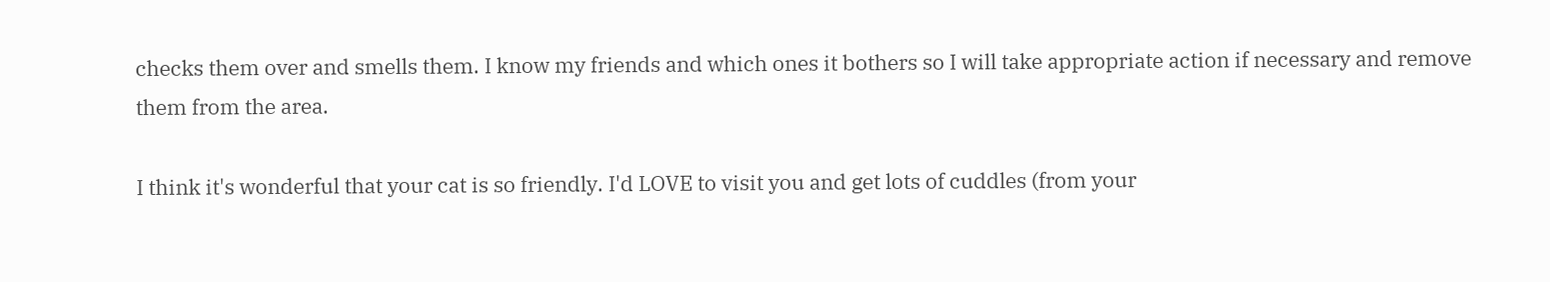checks them over and smells them. I know my friends and which ones it bothers so I will take appropriate action if necessary and remove them from the area.

I think it's wonderful that your cat is so friendly. I'd LOVE to visit you and get lots of cuddles (from your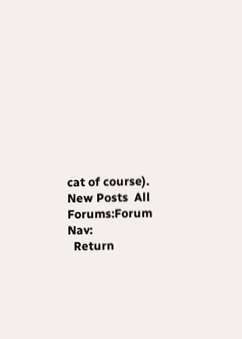cat of course).
New Posts  All Forums:Forum Nav:
  Return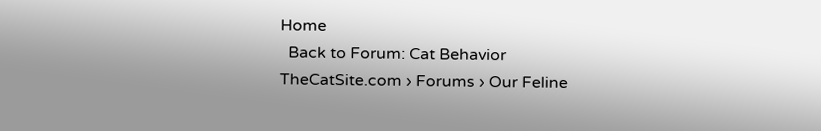Home
  Back to Forum: Cat Behavior
TheCatSite.com › Forums › Our Feline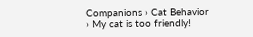Companions › Cat Behavior › My cat is too friendly!